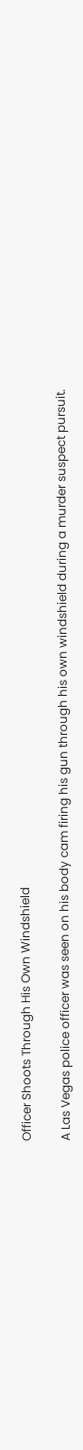Officer Shoots Through His Own Windshield

A Las Vegas police officer was seen on his body cam firing his gun through his own windshield during a murder suspect pursuit.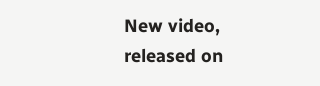New video, released on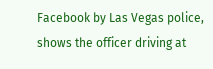Facebook by Las Vegas police, shows the officer driving at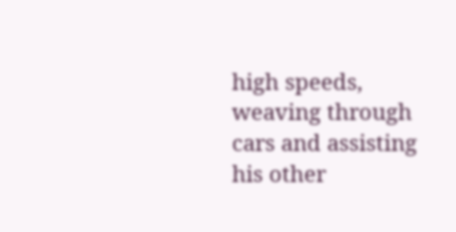high speeds, weaving through cars and assisting his other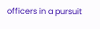officers in a pursuit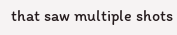that saw multiple shots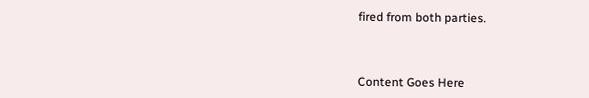fired from both parties.



Content Goes Here